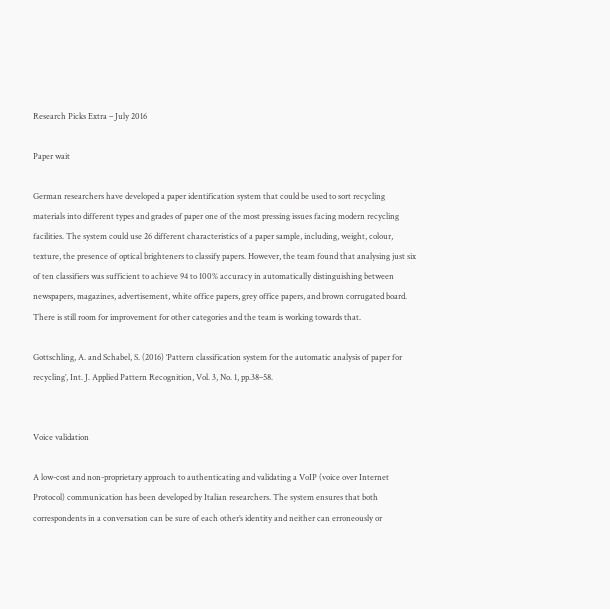Research Picks Extra – July 2016

Paper wait

German researchers have developed a paper identification system that could be used to sort recycling materials into different types and grades of paper one of the most pressing issues facing modern recycling facilities. The system could use 26 different characteristics of a paper sample, including, weight, colour, texture, the presence of optical brighteners to classify papers. However, the team found that analysing just six of ten classifiers was sufficient to achieve 94 to 100% accuracy in automatically distinguishing between newspapers, magazines, advertisement, white office papers, grey office papers, and brown corrugated board. There is still room for improvement for other categories and the team is working towards that.

Gottschling, A. and Schabel, S. (2016) ‘Pattern classification system for the automatic analysis of paper for recycling’, Int. J. Applied Pattern Recognition, Vol. 3, No. 1, pp.38–58.


Voice validation

A low-cost and non-proprietary approach to authenticating and validating a VoIP (voice over Internet Protocol) communication has been developed by Italian researchers. The system ensures that both correspondents in a conversation can be sure of each other’s identity and neither can erroneously or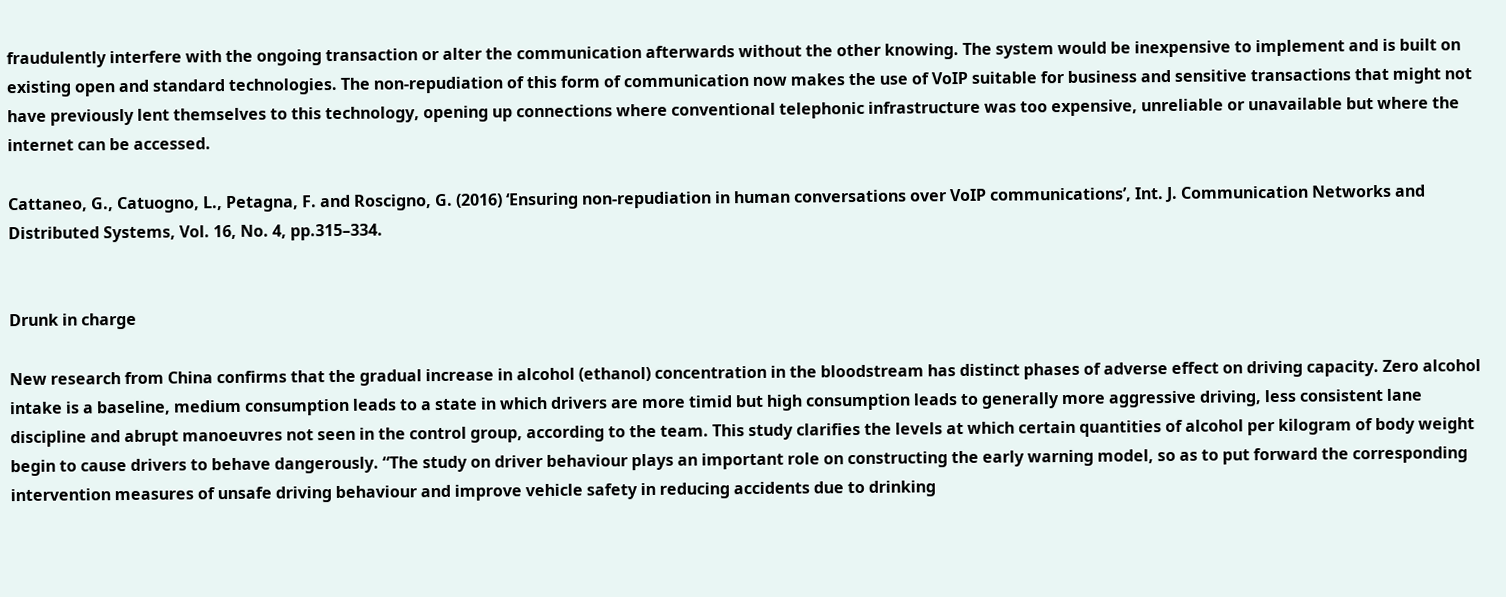fraudulently interfere with the ongoing transaction or alter the communication afterwards without the other knowing. The system would be inexpensive to implement and is built on existing open and standard technologies. The non-repudiation of this form of communication now makes the use of VoIP suitable for business and sensitive transactions that might not have previously lent themselves to this technology, opening up connections where conventional telephonic infrastructure was too expensive, unreliable or unavailable but where the internet can be accessed.

Cattaneo, G., Catuogno, L., Petagna, F. and Roscigno, G. (2016) ‘Ensuring non-repudiation in human conversations over VoIP communications’, Int. J. Communication Networks and Distributed Systems, Vol. 16, No. 4, pp.315–334.


Drunk in charge

New research from China confirms that the gradual increase in alcohol (ethanol) concentration in the bloodstream has distinct phases of adverse effect on driving capacity. Zero alcohol intake is a baseline, medium consumption leads to a state in which drivers are more timid but high consumption leads to generally more aggressive driving, less consistent lane discipline and abrupt manoeuvres not seen in the control group, according to the team. This study clarifies the levels at which certain quantities of alcohol per kilogram of body weight begin to cause drivers to behave dangerously. “The study on driver behaviour plays an important role on constructing the early warning model, so as to put forward the corresponding intervention measures of unsafe driving behaviour and improve vehicle safety in reducing accidents due to drinking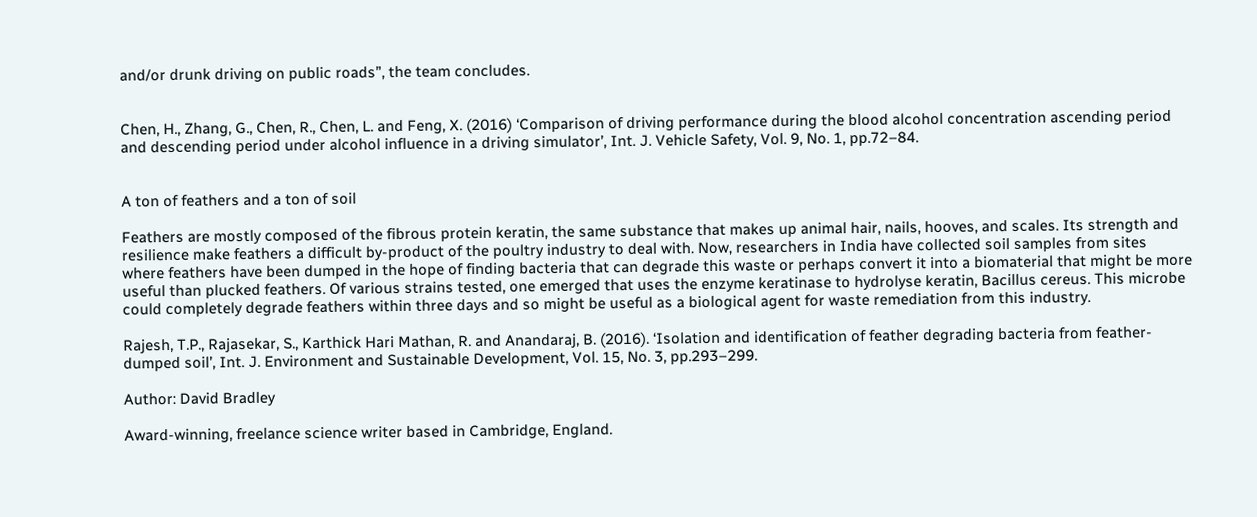and/or drunk driving on public roads”, the team concludes.


Chen, H., Zhang, G., Chen, R., Chen, L. and Feng, X. (2016) ‘Comparison of driving performance during the blood alcohol concentration ascending period and descending period under alcohol influence in a driving simulator’, Int. J. Vehicle Safety, Vol. 9, No. 1, pp.72–84.


A ton of feathers and a ton of soil

Feathers are mostly composed of the fibrous protein keratin, the same substance that makes up animal hair, nails, hooves, and scales. Its strength and resilience make feathers a difficult by-product of the poultry industry to deal with. Now, researchers in India have collected soil samples from sites where feathers have been dumped in the hope of finding bacteria that can degrade this waste or perhaps convert it into a biomaterial that might be more useful than plucked feathers. Of various strains tested, one emerged that uses the enzyme keratinase to hydrolyse keratin, Bacillus cereus. This microbe could completely degrade feathers within three days and so might be useful as a biological agent for waste remediation from this industry.

Rajesh, T.P., Rajasekar, S., Karthick Hari Mathan, R. and Anandaraj, B. (2016). ‘Isolation and identification of feather degrading bacteria from feather-dumped soil’, Int. J. Environment and Sustainable Development, Vol. 15, No. 3, pp.293–299.

Author: David Bradley

Award-winning, freelance science writer based in Cambridge, England.